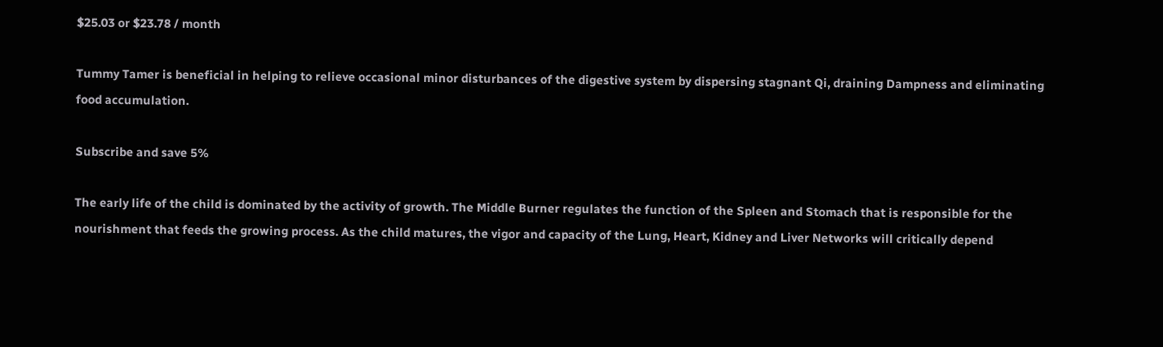$25.03 or $23.78 / month

Tummy Tamer is beneficial in helping to relieve occasional minor disturbances of the digestive system by dispersing stagnant Qi, draining Dampness and eliminating food accumulation.

Subscribe and save 5%

The early life of the child is dominated by the activity of growth. The Middle Burner regulates the function of the Spleen and Stomach that is responsible for the nourishment that feeds the growing process. As the child matures, the vigor and capacity of the Lung, Heart, Kidney and Liver Networks will critically depend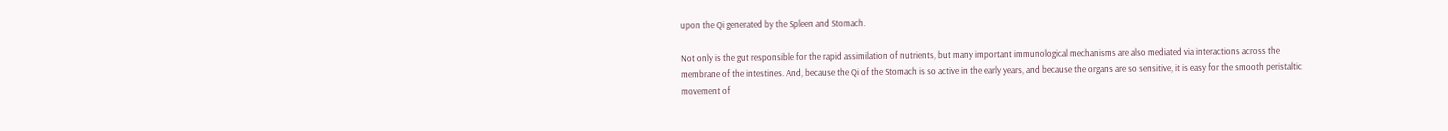upon the Qi generated by the Spleen and Stomach.

Not only is the gut responsible for the rapid assimilation of nutrients, but many important immunological mechanisms are also mediated via interactions across the membrane of the intestines. And, because the Qi of the Stomach is so active in the early years, and because the organs are so sensitive, it is easy for the smooth peristaltic movement of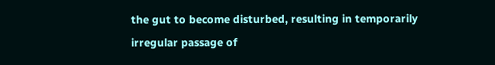the gut to become disturbed, resulting in temporarily irregular passage of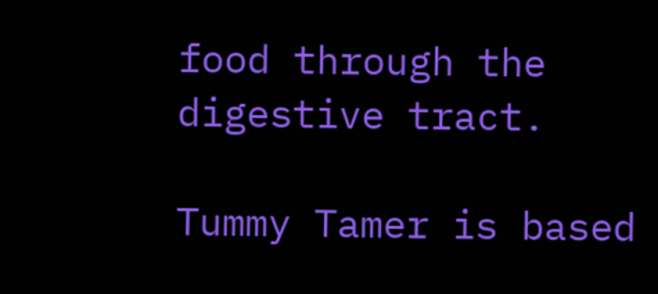food through the digestive tract.

Tummy Tamer is based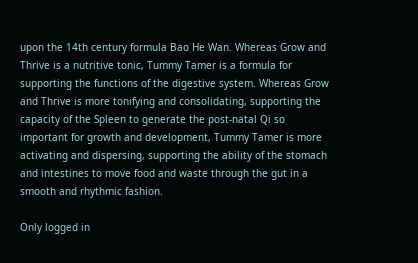upon the 14th century formula Bao He Wan. Whereas Grow and Thrive is a nutritive tonic, Tummy Tamer is a formula for supporting the functions of the digestive system. Whereas Grow and Thrive is more tonifying and consolidating, supporting the capacity of the Spleen to generate the post-natal Qi so important for growth and development, Tummy Tamer is more activating and dispersing, supporting the ability of the stomach and intestines to move food and waste through the gut in a smooth and rhythmic fashion.

Only logged in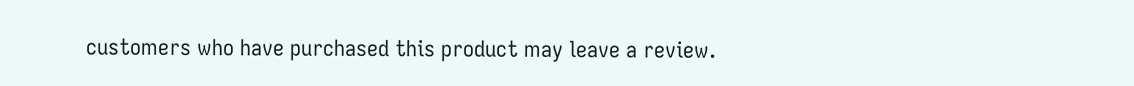customers who have purchased this product may leave a review.